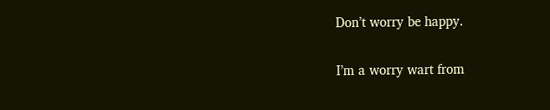Don’t worry be happy.

I’m a worry wart from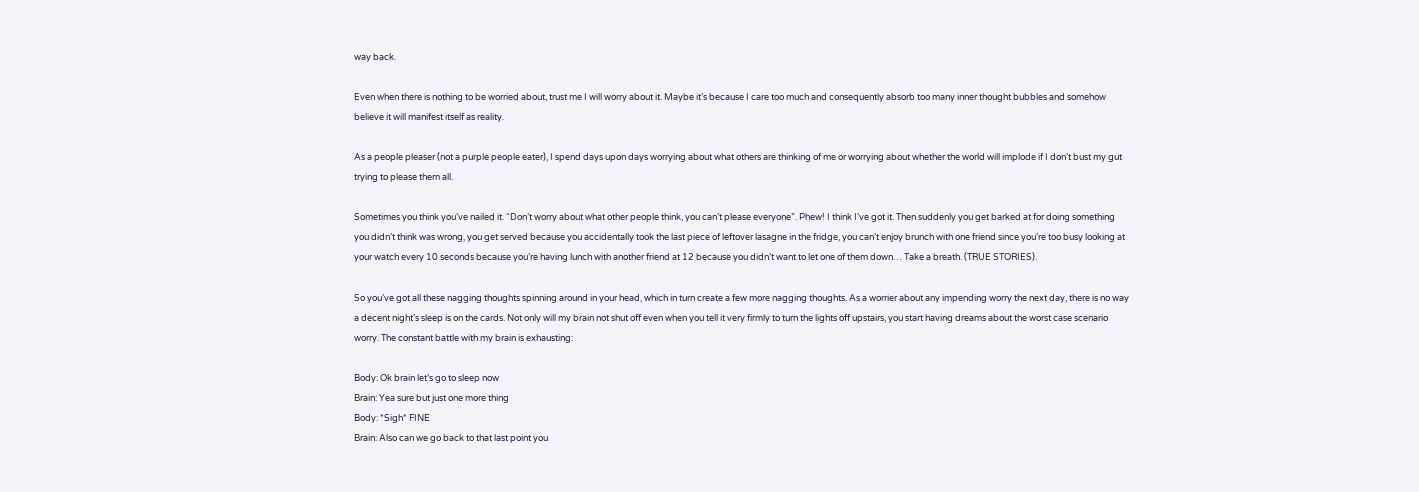way back.

Even when there is nothing to be worried about, trust me I will worry about it. Maybe it’s because I care too much and consequently absorb too many inner thought bubbles and somehow believe it will manifest itself as reality.

As a people pleaser (not a purple people eater), I spend days upon days worrying about what others are thinking of me or worrying about whether the world will implode if I don’t bust my gut trying to please them all.

Sometimes you think you’ve nailed it. “Don’t worry about what other people think, you can’t please everyone”. Phew! I think I’ve got it. Then suddenly you get barked at for doing something you didn’t think was wrong, you get served because you accidentally took the last piece of leftover lasagne in the fridge, you can’t enjoy brunch with one friend since you’re too busy looking at your watch every 10 seconds because you’re having lunch with another friend at 12 because you didn’t want to let one of them down… Take a breath. (TRUE STORIES).

So you’ve got all these nagging thoughts spinning around in your head, which in turn create a few more nagging thoughts. As a worrier about any impending worry the next day, there is no way a decent night’s sleep is on the cards. Not only will my brain not shut off even when you tell it very firmly to turn the lights off upstairs, you start having dreams about the worst case scenario worry. The constant battle with my brain is exhausting:

Body: Ok brain let’s go to sleep now
Brain: Yea sure but just one more thing
Body: *Sigh* FINE
Brain: Also can we go back to that last point you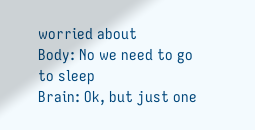worried about
Body: No we need to go to sleep
Brain: Ok, but just one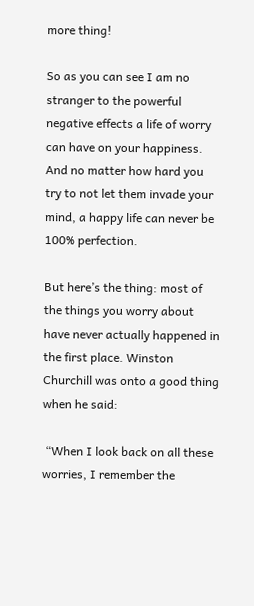more thing!

So as you can see I am no stranger to the powerful negative effects a life of worry can have on your happiness. And no matter how hard you try to not let them invade your mind, a happy life can never be 100% perfection.

But here’s the thing: most of the things you worry about have never actually happened in the first place. Winston Churchill was onto a good thing when he said:

 “When I look back on all these worries, I remember the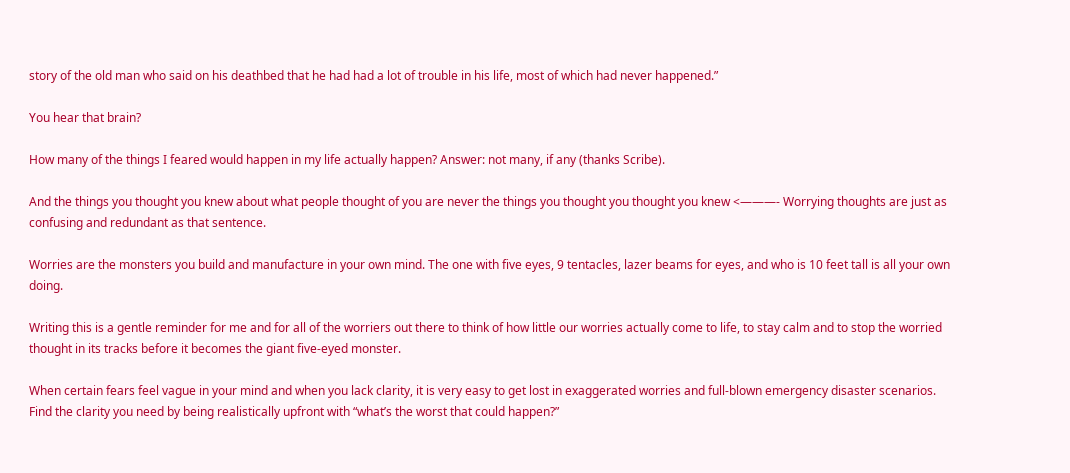story of the old man who said on his deathbed that he had had a lot of trouble in his life, most of which had never happened.”

You hear that brain?

How many of the things I feared would happen in my life actually happen? Answer: not many, if any (thanks Scribe).

And the things you thought you knew about what people thought of you are never the things you thought you thought you knew <———- Worrying thoughts are just as confusing and redundant as that sentence.

Worries are the monsters you build and manufacture in your own mind. The one with five eyes, 9 tentacles, lazer beams for eyes, and who is 10 feet tall is all your own doing.

Writing this is a gentle reminder for me and for all of the worriers out there to think of how little our worries actually come to life, to stay calm and to stop the worried thought in its tracks before it becomes the giant five-eyed monster.

When certain fears feel vague in your mind and when you lack clarity, it is very easy to get lost in exaggerated worries and full-blown emergency disaster scenarios. Find the clarity you need by being realistically upfront with “what’s the worst that could happen?”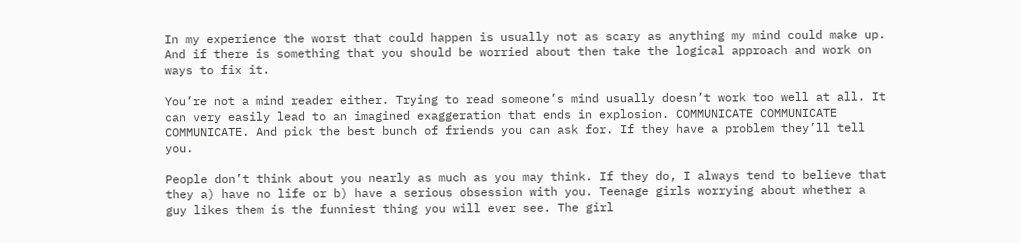In my experience the worst that could happen is usually not as scary as anything my mind could make up. And if there is something that you should be worried about then take the logical approach and work on ways to fix it.

You’re not a mind reader either. Trying to read someone’s mind usually doesn’t work too well at all. It can very easily lead to an imagined exaggeration that ends in explosion. COMMUNICATE COMMUNICATE COMMUNICATE. And pick the best bunch of friends you can ask for. If they have a problem they’ll tell you.

People don’t think about you nearly as much as you may think. If they do, I always tend to believe that they a) have no life or b) have a serious obsession with you. Teenage girls worrying about whether a guy likes them is the funniest thing you will ever see. The girl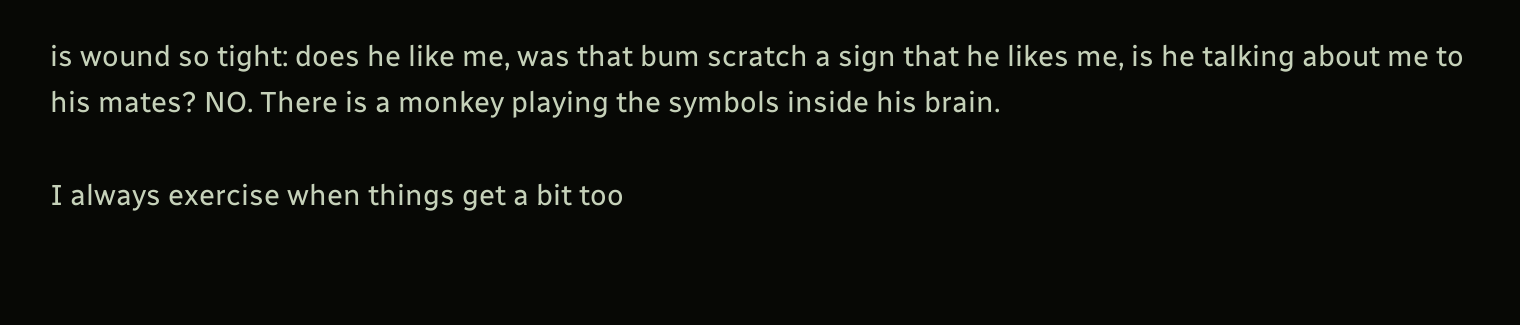is wound so tight: does he like me, was that bum scratch a sign that he likes me, is he talking about me to his mates? NO. There is a monkey playing the symbols inside his brain.

I always exercise when things get a bit too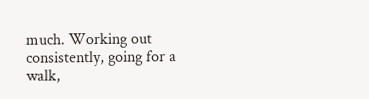much. Working out consistently, going for a walk,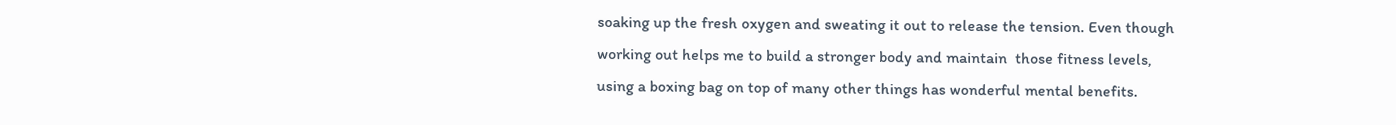soaking up the fresh oxygen and sweating it out to release the tension. Even though working out helps me to build a stronger body and maintain  those fitness levels, using a boxing bag on top of many other things has wonderful mental benefits.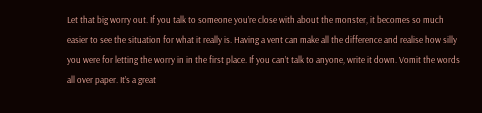Let that big worry out. If you talk to someone you’re close with about the monster, it becomes so much easier to see the situation for what it really is. Having a vent can make all the difference and realise how silly you were for letting the worry in in the first place. If you can’t talk to anyone, write it down. Vomit the words all over paper. It’s a great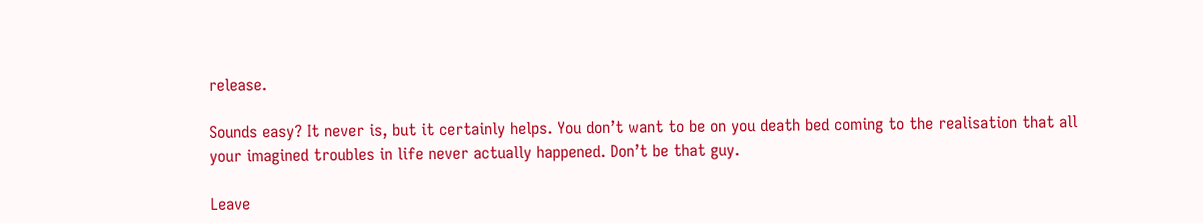release.

Sounds easy? It never is, but it certainly helps. You don’t want to be on you death bed coming to the realisation that all your imagined troubles in life never actually happened. Don’t be that guy.

Leave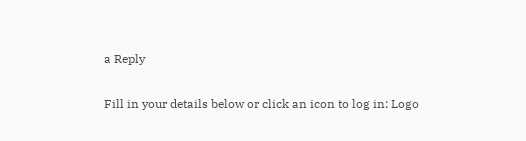a Reply

Fill in your details below or click an icon to log in: Logo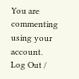You are commenting using your account. Log Out /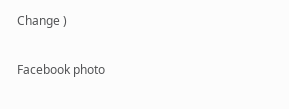Change )

Facebook photo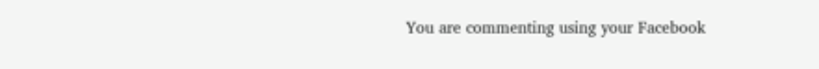You are commenting using your Facebook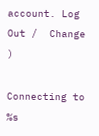account. Log Out /  Change )

Connecting to %s